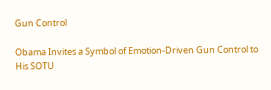Gun Control

Obama Invites a Symbol of Emotion-Driven Gun Control to His SOTU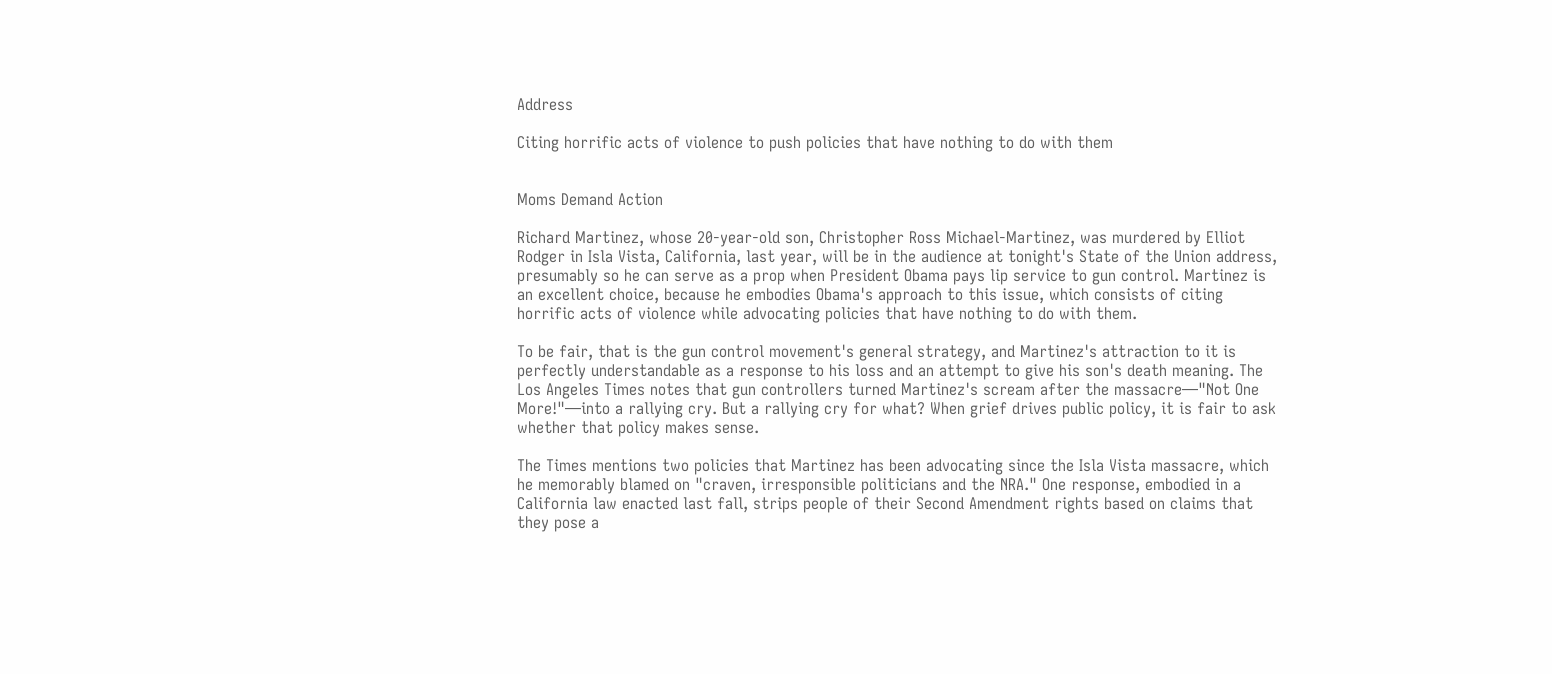Address

Citing horrific acts of violence to push policies that have nothing to do with them


Moms Demand Action

Richard Martinez, whose 20-year-old son, Christopher Ross Michael-Martinez, was murdered by Elliot Rodger in Isla Vista, California, last year, will be in the audience at tonight's State of the Union address, presumably so he can serve as a prop when President Obama pays lip service to gun control. Martinez is an excellent choice, because he embodies Obama's approach to this issue, which consists of citing horrific acts of violence while advocating policies that have nothing to do with them.

To be fair, that is the gun control movement's general strategy, and Martinez's attraction to it is perfectly understandable as a response to his loss and an attempt to give his son's death meaning. The Los Angeles Times notes that gun controllers turned Martinez's scream after the massacre—"Not One More!"—into a rallying cry. But a rallying cry for what? When grief drives public policy, it is fair to ask whether that policy makes sense.

The Times mentions two policies that Martinez has been advocating since the Isla Vista massacre, which he memorably blamed on "craven, irresponsible politicians and the NRA." One response, embodied in a California law enacted last fall, strips people of their Second Amendment rights based on claims that they pose a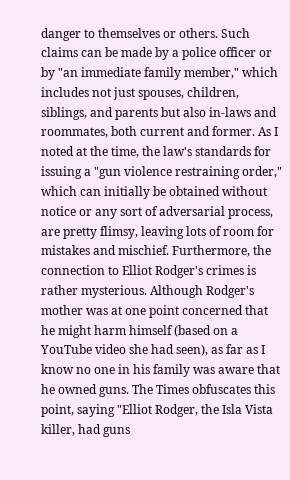danger to themselves or others. Such claims can be made by a police officer or by "an immediate family member," which includes not just spouses, children, siblings, and parents but also in-laws and roommates, both current and former. As I noted at the time, the law's standards for issuing a "gun violence restraining order," which can initially be obtained without notice or any sort of adversarial process, are pretty flimsy, leaving lots of room for mistakes and mischief. Furthermore, the connection to Elliot Rodger's crimes is rather mysterious. Although Rodger's mother was at one point concerned that he might harm himself (based on a YouTube video she had seen), as far as I know no one in his family was aware that he owned guns. The Times obfuscates this point, saying "Elliot Rodger, the Isla Vista killer, had guns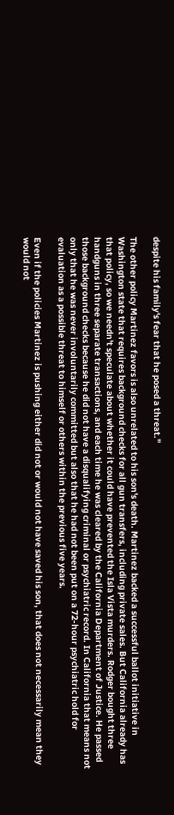despite his family's fear that he posed a threat."

The other policy Martinez favors is also unrelated to his son's death. Martinez backed a successful ballot initiative in Washington state that requires background checks for all gun transfers, including private sales. But California already has that policy, so we needn't speculate about whether it could have prevented the Isla Vista murders. Rodger bought three handguns in three separate transactions, and each time he was cleared by the California Department of Justice. He passed those background checks because he did not have a disqualifying criminal or psychiatric record. In California that means not only that he was never involuntarily committed but also that he had not been put on a 72-hour psychiatric hold for evaluation as a possible threat to himself or others within the previous five years.

Even if the policies Martinez is pushing either did not or would not have saved his son, that does not necessarily mean they would not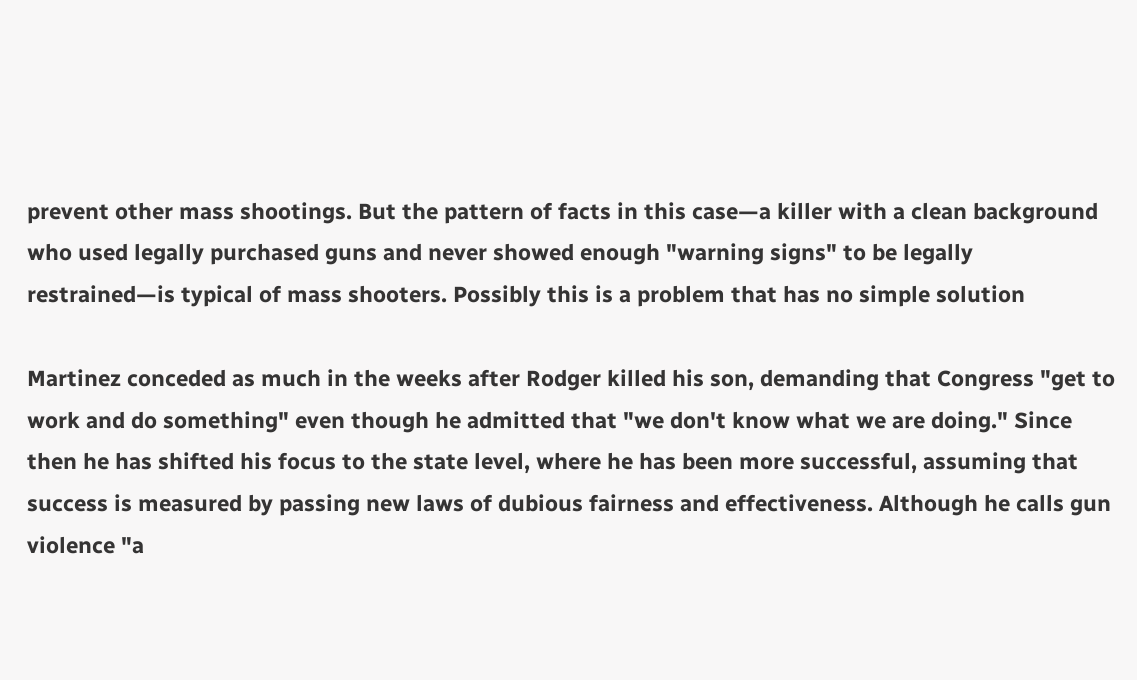prevent other mass shootings. But the pattern of facts in this case—a killer with a clean background who used legally purchased guns and never showed enough "warning signs" to be legally restrained—is typical of mass shooters. Possibly this is a problem that has no simple solution

Martinez conceded as much in the weeks after Rodger killed his son, demanding that Congress "get to work and do something" even though he admitted that "we don't know what we are doing." Since then he has shifted his focus to the state level, where he has been more successful, assuming that success is measured by passing new laws of dubious fairness and effectiveness. Although he calls gun violence "a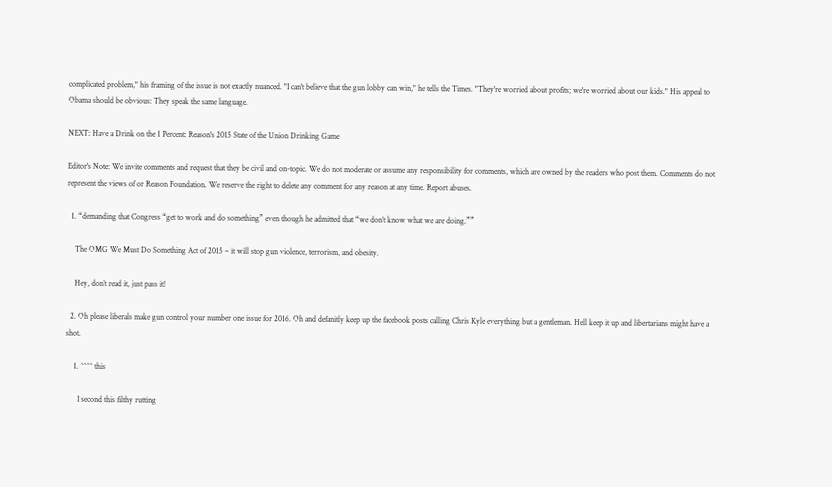complicated problem," his framing of the issue is not exactly nuanced. "I can't believe that the gun lobby can win," he tells the Times. "They're worried about profits; we're worried about our kids." His appeal to Obama should be obvious: They speak the same language.

NEXT: Have a Drink on the 1 Percent: Reason's 2015 State of the Union Drinking Game

Editor's Note: We invite comments and request that they be civil and on-topic. We do not moderate or assume any responsibility for comments, which are owned by the readers who post them. Comments do not represent the views of or Reason Foundation. We reserve the right to delete any comment for any reason at any time. Report abuses.

  1. “demanding that Congress “get to work and do something” even though he admitted that “we don’t know what we are doing.””

    The OMG We Must Do Something Act of 2015 – it will stop gun violence, terrorism, and obesity.

    Hey, don’t read it, just pass it!

  2. Oh please liberals make gun control your number one issue for 2016. Oh and defanitly keep up the facebook posts calling Chris Kyle everything but a gentleman. Hell keep it up and libertarians might have a shot.

    1. ^^^^ this

      I second this filthy rutting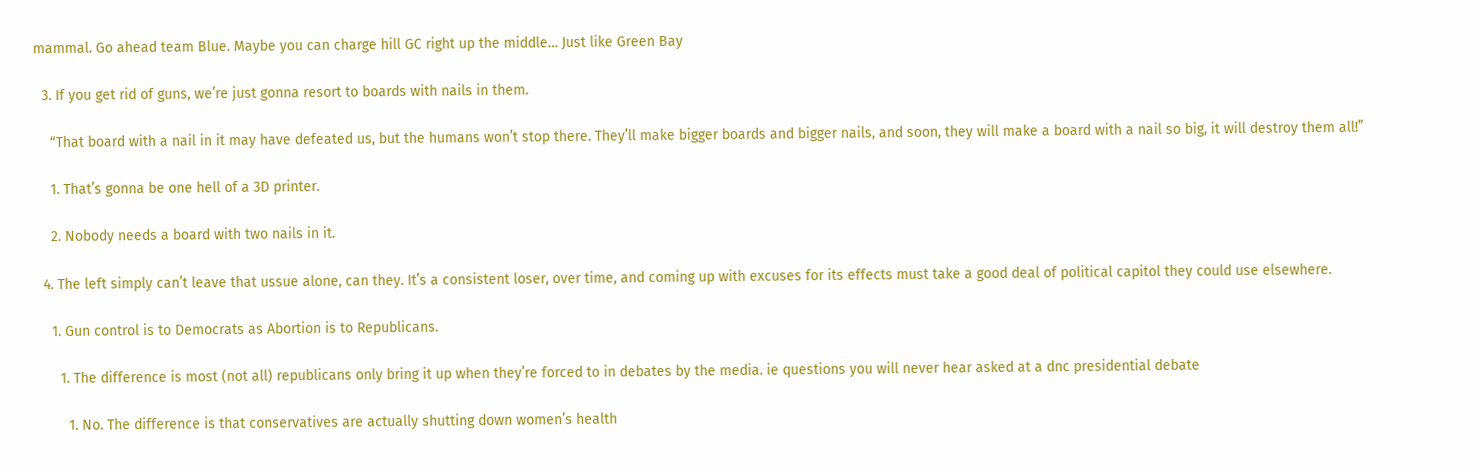mammal. Go ahead team Blue. Maybe you can charge hill GC right up the middle… Just like Green Bay

  3. If you get rid of guns, we’re just gonna resort to boards with nails in them.

    “That board with a nail in it may have defeated us, but the humans won’t stop there. They’ll make bigger boards and bigger nails, and soon, they will make a board with a nail so big, it will destroy them all!”

    1. That’s gonna be one hell of a 3D printer.

    2. Nobody needs a board with two nails in it.

  4. The left simply can’t leave that ussue alone, can they. It’s a consistent loser, over time, and coming up with excuses for its effects must take a good deal of political capitol they could use elsewhere.

    1. Gun control is to Democrats as Abortion is to Republicans.

      1. The difference is most (not all) republicans only bring it up when they’re forced to in debates by the media. ie questions you will never hear asked at a dnc presidential debate

        1. No. The difference is that conservatives are actually shutting down women’s health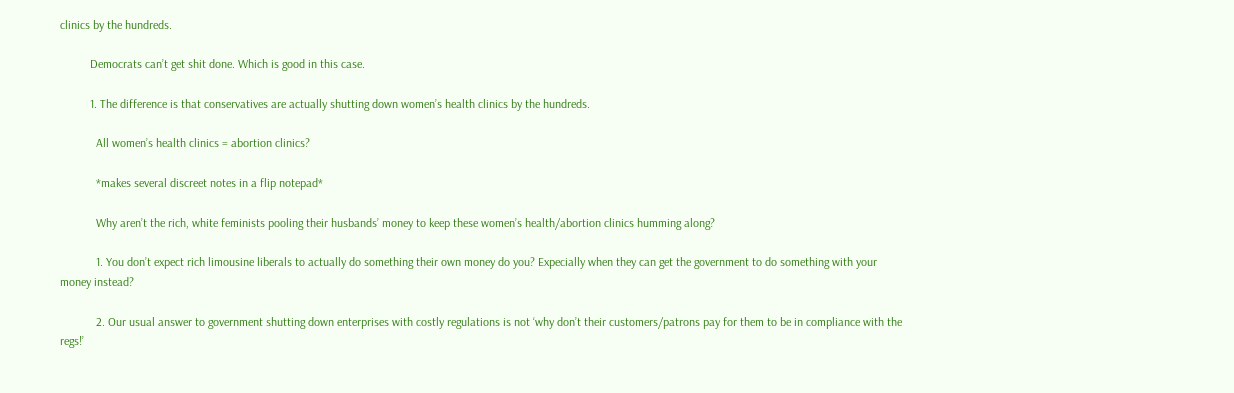clinics by the hundreds.

          Democrats can’t get shit done. Which is good in this case.

          1. The difference is that conservatives are actually shutting down women’s health clinics by the hundreds.

            All women’s health clinics = abortion clinics?

            *makes several discreet notes in a flip notepad*

            Why aren’t the rich, white feminists pooling their husbands’ money to keep these women’s health/abortion clinics humming along?

            1. You don’t expect rich limousine liberals to actually do something their own money do you? Expecially when they can get the government to do something with your money instead?

            2. Our usual answer to government shutting down enterprises with costly regulations is not ‘why don’t their customers/patrons pay for them to be in compliance with the regs!’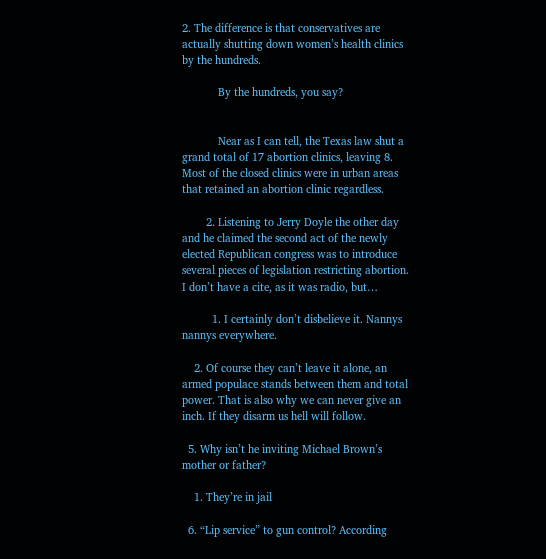2. The difference is that conservatives are actually shutting down women’s health clinics by the hundreds.

            By the hundreds, you say?


            Near as I can tell, the Texas law shut a grand total of 17 abortion clinics, leaving 8. Most of the closed clinics were in urban areas that retained an abortion clinic regardless.

        2. Listening to Jerry Doyle the other day and he claimed the second act of the newly elected Republican congress was to introduce several pieces of legislation restricting abortion. I don’t have a cite, as it was radio, but…

          1. I certainly don’t disbelieve it. Nannys nannys everywhere.

    2. Of course they can’t leave it alone, an armed populace stands between them and total power. That is also why we can never give an inch. If they disarm us hell will follow.

  5. Why isn’t he inviting Michael Brown’s mother or father?

    1. They’re in jail

  6. “Lip service” to gun control? According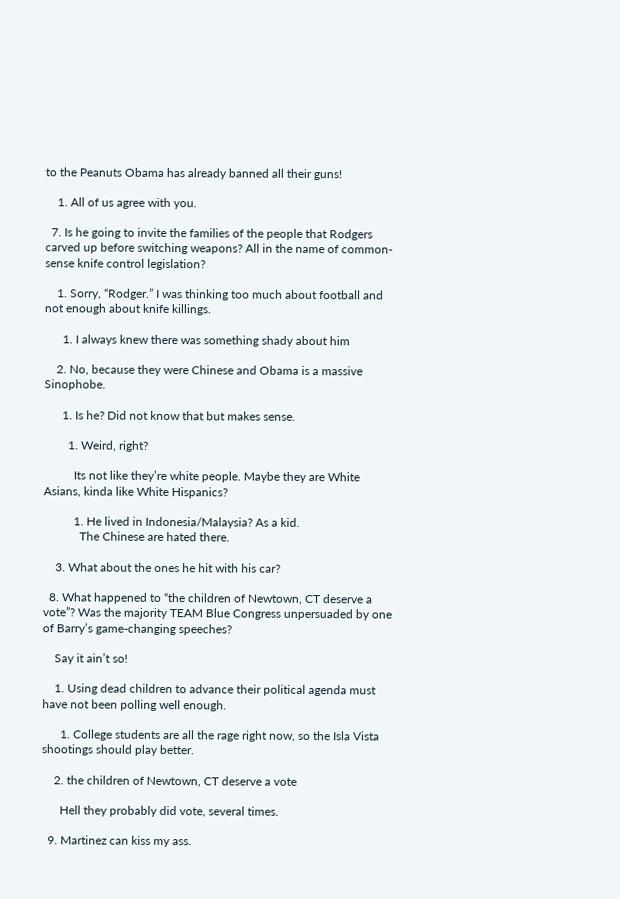to the Peanuts Obama has already banned all their guns!

    1. All of us agree with you.

  7. Is he going to invite the families of the people that Rodgers carved up before switching weapons? All in the name of common-sense knife control legislation?

    1. Sorry, “Rodger.” I was thinking too much about football and not enough about knife killings.

      1. I always knew there was something shady about him

    2. No, because they were Chinese and Obama is a massive Sinophobe.

      1. Is he? Did not know that but makes sense.

        1. Weird, right?

          Its not like they’re white people. Maybe they are White Asians, kinda like White Hispanics?

          1. He lived in Indonesia/Malaysia? As a kid.
            The Chinese are hated there.

    3. What about the ones he hit with his car?

  8. What happened to “the children of Newtown, CT deserve a vote”? Was the majority TEAM Blue Congress unpersuaded by one of Barry’s game-changing speeches?

    Say it ain’t so!

    1. Using dead children to advance their political agenda must have not been polling well enough.

      1. College students are all the rage right now, so the Isla Vista shootings should play better.

    2. the children of Newtown, CT deserve a vote

      Hell they probably did vote, several times.

  9. Martinez can kiss my ass.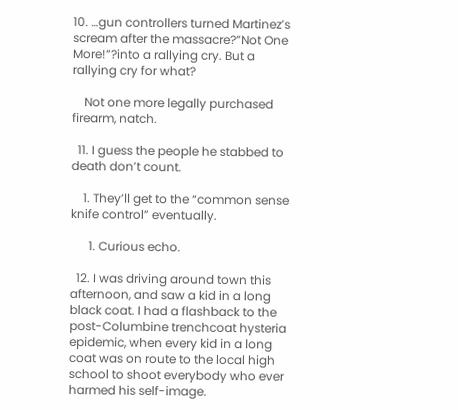10. …gun controllers turned Martinez’s scream after the massacre?”Not One More!”?into a rallying cry. But a rallying cry for what?

    Not one more legally purchased firearm, natch.

  11. I guess the people he stabbed to death don’t count.

    1. They’ll get to the “common sense knife control” eventually.

      1. Curious echo.

  12. I was driving around town this afternoon, and saw a kid in a long black coat. I had a flashback to the post-Columbine trenchcoat hysteria epidemic, when every kid in a long coat was on route to the local high school to shoot everybody who ever harmed his self-image.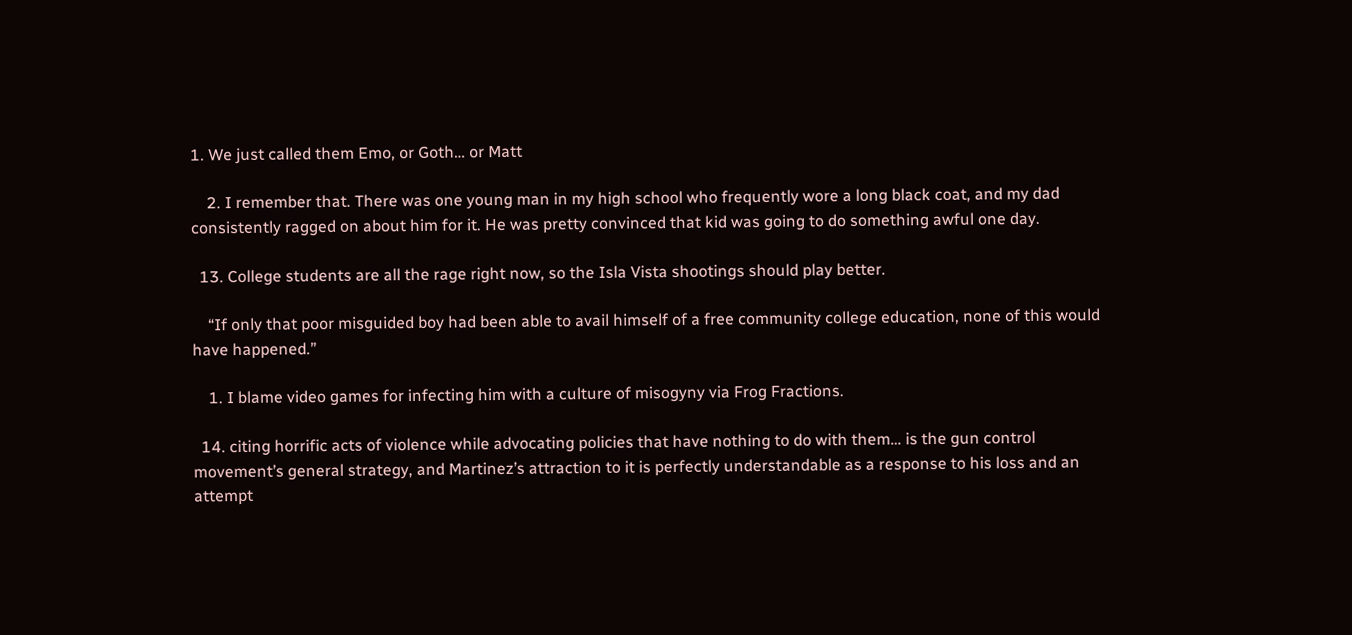1. We just called them Emo, or Goth… or Matt

    2. I remember that. There was one young man in my high school who frequently wore a long black coat, and my dad consistently ragged on about him for it. He was pretty convinced that kid was going to do something awful one day.

  13. College students are all the rage right now, so the Isla Vista shootings should play better.

    “If only that poor misguided boy had been able to avail himself of a free community college education, none of this would have happened.”

    1. I blame video games for infecting him with a culture of misogyny via Frog Fractions.

  14. citing horrific acts of violence while advocating policies that have nothing to do with them… is the gun control movement’s general strategy, and Martinez’s attraction to it is perfectly understandable as a response to his loss and an attempt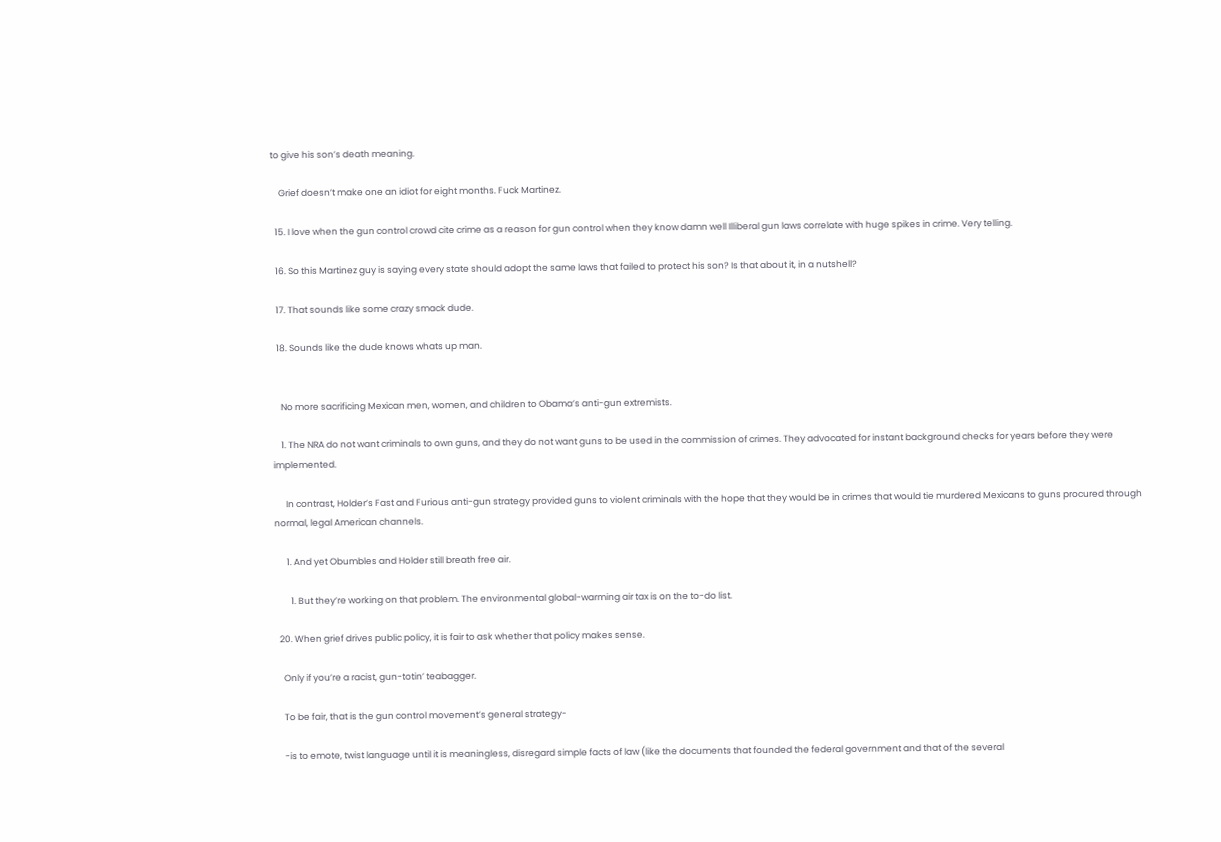to give his son’s death meaning.

    Grief doesn’t make one an idiot for eight months. Fuck Martinez.

  15. I love when the gun control crowd cite crime as a reason for gun control when they know damn well Illiberal gun laws correlate with huge spikes in crime. Very telling.

  16. So this Martinez guy is saying every state should adopt the same laws that failed to protect his son? Is that about it, in a nutshell?

  17. That sounds like some crazy smack dude.

  18. Sounds like the dude knows whats up man.


    No more sacrificing Mexican men, women, and children to Obama’s anti-gun extremists.

    1. The NRA do not want criminals to own guns, and they do not want guns to be used in the commission of crimes. They advocated for instant background checks for years before they were implemented.

      In contrast, Holder’s Fast and Furious anti-gun strategy provided guns to violent criminals with the hope that they would be in crimes that would tie murdered Mexicans to guns procured through normal, legal American channels.

      1. And yet Obumbles and Holder still breath free air.

        1. But they’re working on that problem. The environmental global-warming air tax is on the to-do list.

  20. When grief drives public policy, it is fair to ask whether that policy makes sense.

    Only if you’re a racist, gun-totin’ teabagger.

    To be fair, that is the gun control movement’s general strategy-

    -is to emote, twist language until it is meaningless, disregard simple facts of law (like the documents that founded the federal government and that of the several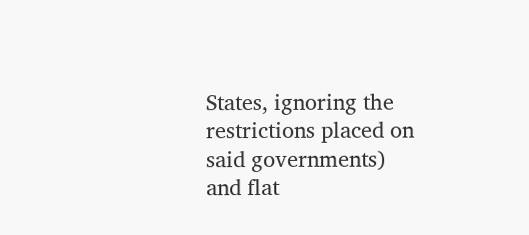States, ignoring the restrictions placed on said governments) and flat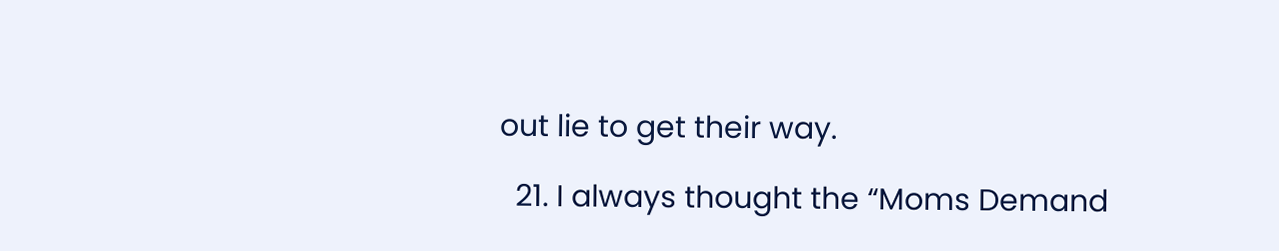out lie to get their way.

  21. I always thought the “Moms Demand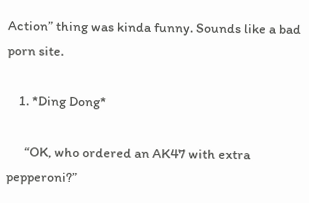Action” thing was kinda funny. Sounds like a bad porn site.

    1. *Ding Dong*

      “OK, who ordered an AK47 with extra pepperoni?”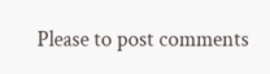Please to post comments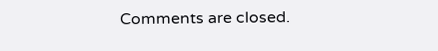Comments are closed.